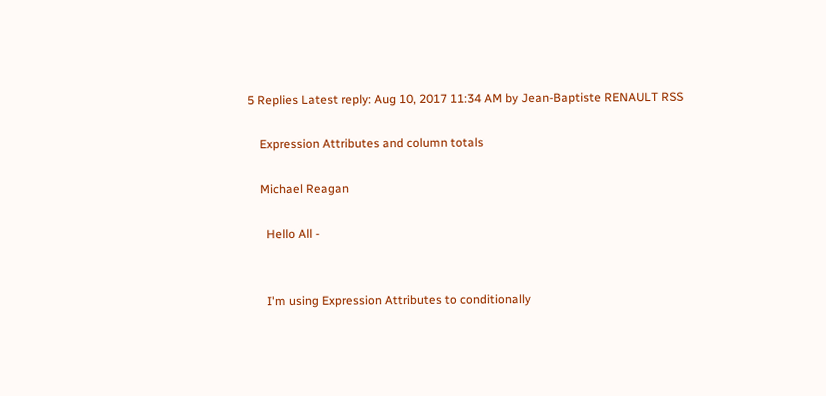5 Replies Latest reply: Aug 10, 2017 11:34 AM by Jean-Baptiste RENAULT RSS

    Expression Attributes and column totals

    Michael Reagan

      Hello All -


      I'm using Expression Attributes to conditionally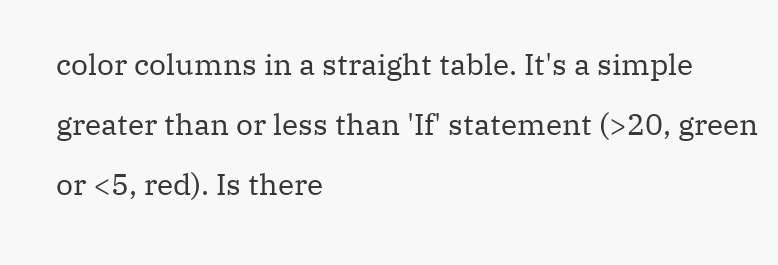color columns in a straight table. It's a simple greater than or less than 'If' statement (>20, green or <5, red). Is there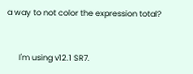a way to not color the expression total?


      I'm using v12.1 SR7.